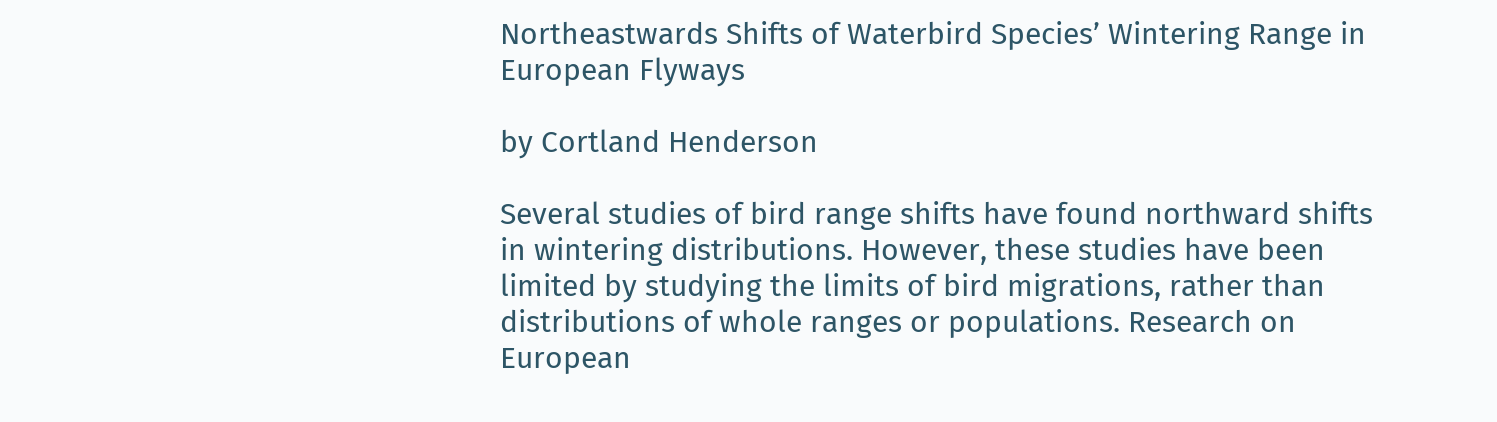Northeastwards Shifts of Waterbird Species’ Wintering Range in European Flyways

by Cortland Henderson

Several studies of bird range shifts have found northward shifts in wintering distributions. However, these studies have been limited by studying the limits of bird migrations, rather than distributions of whole ranges or populations. Research on European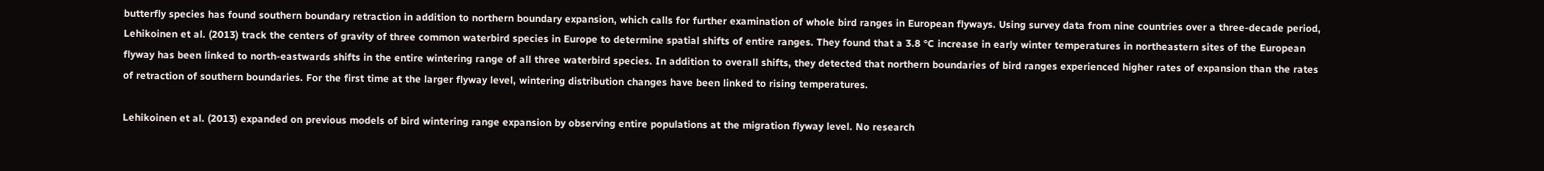butterfly species has found southern boundary retraction in addition to northern boundary expansion, which calls for further examination of whole bird ranges in European flyways. Using survey data from nine countries over a three-decade period, Lehikoinen et al. (2013) track the centers of gravity of three common waterbird species in Europe to determine spatial shifts of entire ranges. They found that a 3.8 °C increase in early winter temperatures in northeastern sites of the European flyway has been linked to north-eastwards shifts in the entire wintering range of all three waterbird species. In addition to overall shifts, they detected that northern boundaries of bird ranges experienced higher rates of expansion than the rates of retraction of southern boundaries. For the first time at the larger flyway level, wintering distribution changes have been linked to rising temperatures.

Lehikoinen et al. (2013) expanded on previous models of bird wintering range expansion by observing entire populations at the migration flyway level. No research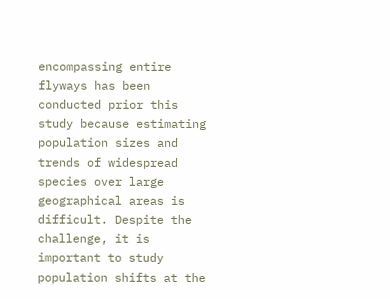encompassing entire flyways has been conducted prior this study because estimating population sizes and trends of widespread species over large geographical areas is difficult. Despite the challenge, it is important to study population shifts at the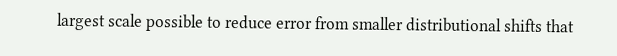largest scale possible to reduce error from smaller distributional shifts that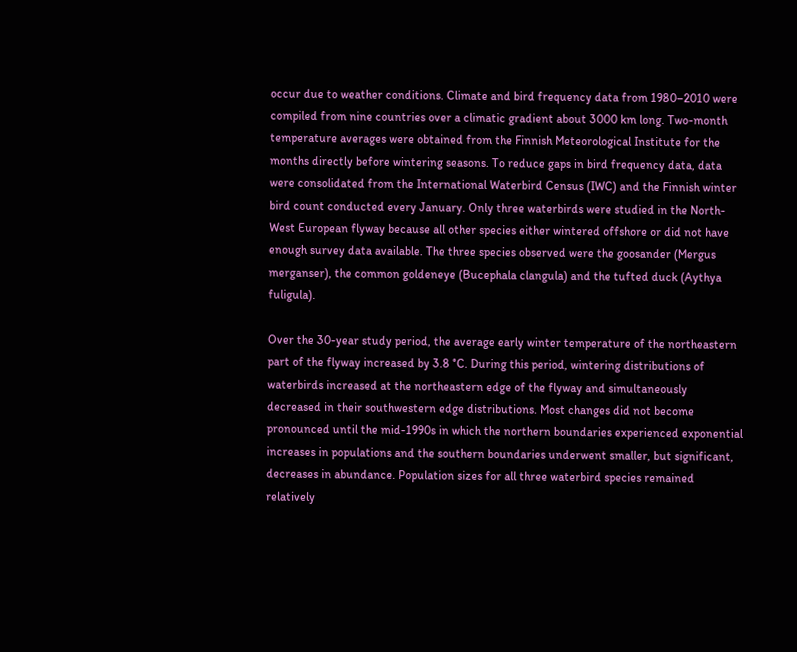occur due to weather conditions. Climate and bird frequency data from 1980–2010 were compiled from nine countries over a climatic gradient about 3000 km long. Two-month temperature averages were obtained from the Finnish Meteorological Institute for the months directly before wintering seasons. To reduce gaps in bird frequency data, data were consolidated from the International Waterbird Census (IWC) and the Finnish winter bird count conducted every January. Only three waterbirds were studied in the North-West European flyway because all other species either wintered offshore or did not have enough survey data available. The three species observed were the goosander (Mergus merganser), the common goldeneye (Bucephala clangula) and the tufted duck (Aythya fuligula).

Over the 30-year study period, the average early winter temperature of the northeastern part of the flyway increased by 3.8 °C. During this period, wintering distributions of waterbirds increased at the northeastern edge of the flyway and simultaneously decreased in their southwestern edge distributions. Most changes did not become pronounced until the mid-1990s in which the northern boundaries experienced exponential increases in populations and the southern boundaries underwent smaller, but significant, decreases in abundance. Population sizes for all three waterbird species remained relatively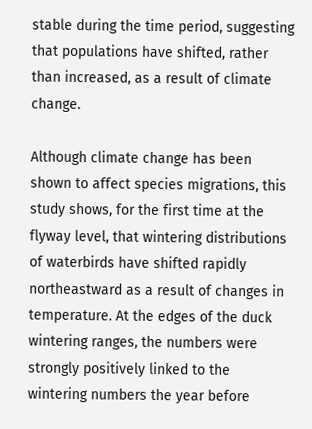stable during the time period, suggesting that populations have shifted, rather than increased, as a result of climate change.

Although climate change has been shown to affect species migrations, this study shows, for the first time at the flyway level, that wintering distributions of waterbirds have shifted rapidly northeastward as a result of changes in temperature. At the edges of the duck wintering ranges, the numbers were strongly positively linked to the wintering numbers the year before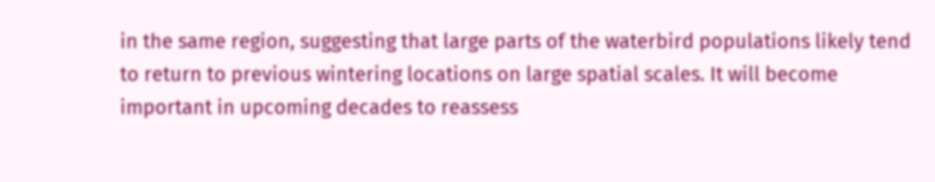in the same region, suggesting that large parts of the waterbird populations likely tend to return to previous wintering locations on large spatial scales. It will become important in upcoming decades to reassess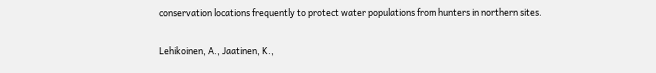conservation locations frequently to protect water populations from hunters in northern sites.

Lehikoinen, A., Jaatinen, K.,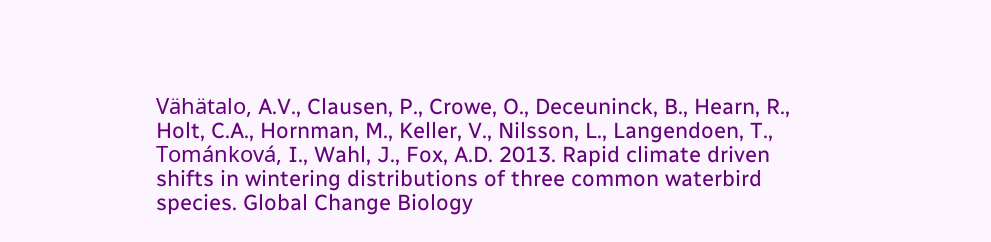Vähätalo, A.V., Clausen, P., Crowe, O., Deceuninck, B., Hearn, R., Holt, C.A., Hornman, M., Keller, V., Nilsson, L., Langendoen, T., Tománková, I., Wahl, J., Fox, A.D. 2013. Rapid climate driven shifts in wintering distributions of three common waterbird species. Global Change Biology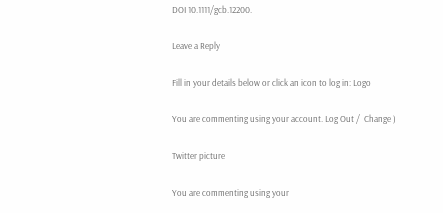DOI 10.1111/gcb.12200.

Leave a Reply

Fill in your details below or click an icon to log in: Logo

You are commenting using your account. Log Out /  Change )

Twitter picture

You are commenting using your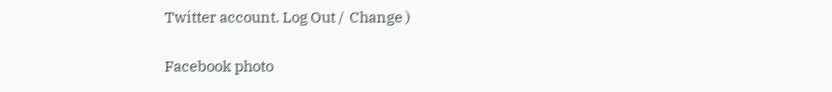Twitter account. Log Out /  Change )

Facebook photo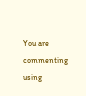You are commenting using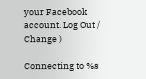your Facebook account. Log Out /  Change )

Connecting to %s